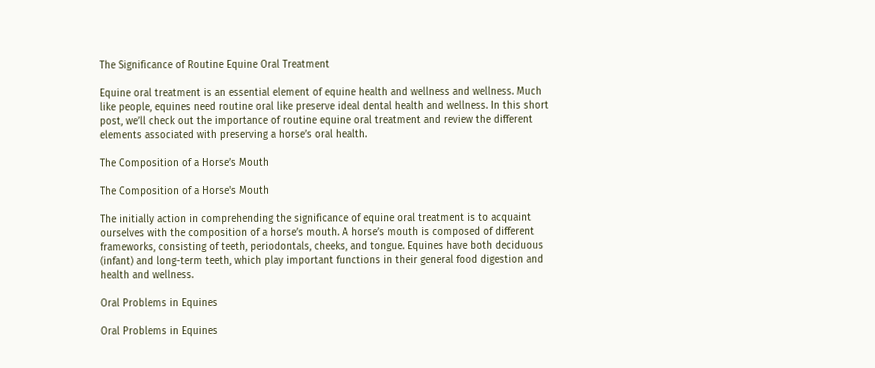The Significance of Routine Equine Oral Treatment

Equine oral treatment is an essential element of equine health and wellness and wellness. Much like people, equines need routine oral like preserve ideal dental health and wellness. In this short post, we’ll check out the importance of routine equine oral treatment and review the different elements associated with preserving a horse’s oral health.

The Composition of a Horse’s Mouth

The Composition of a Horse's Mouth

The initially action in comprehending the significance of equine oral treatment is to acquaint ourselves with the composition of a horse’s mouth. A horse’s mouth is composed of different frameworks, consisting of teeth, periodontals, cheeks, and tongue. Equines have both deciduous (infant) and long-term teeth, which play important functions in their general food digestion and health and wellness.

Oral Problems in Equines

Oral Problems in Equines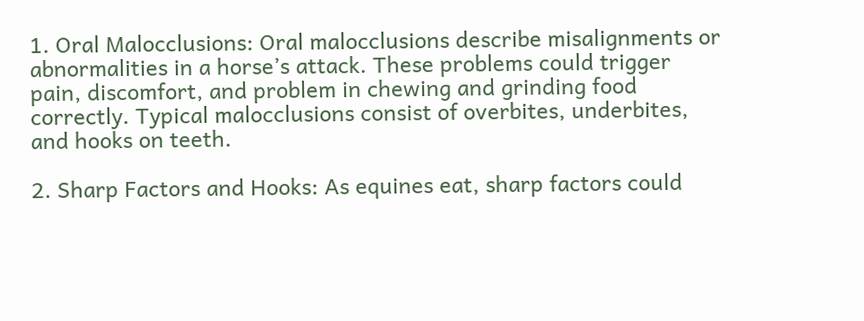1. Oral Malocclusions: Oral malocclusions describe misalignments or abnormalities in a horse’s attack. These problems could trigger pain, discomfort, and problem in chewing and grinding food correctly. Typical malocclusions consist of overbites, underbites, and hooks on teeth.

2. Sharp Factors and Hooks: As equines eat, sharp factors could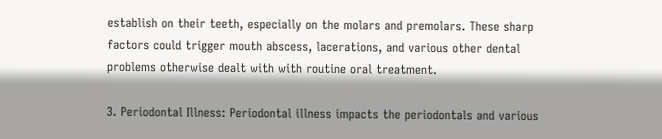establish on their teeth, especially on the molars and premolars. These sharp factors could trigger mouth abscess, lacerations, and various other dental problems otherwise dealt with with routine oral treatment.

3. Periodontal Illness: Periodontal illness impacts the periodontals and various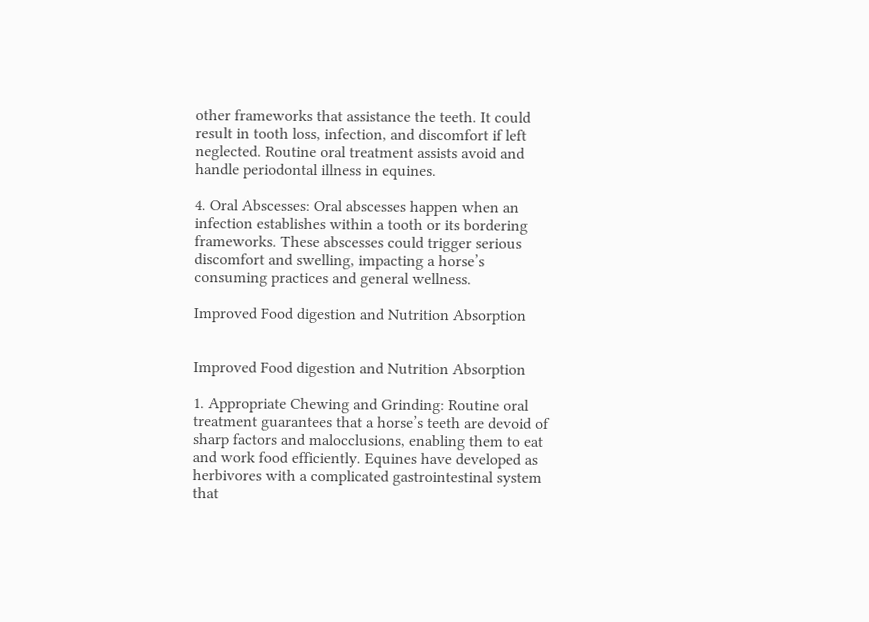other frameworks that assistance the teeth. It could result in tooth loss, infection, and discomfort if left neglected. Routine oral treatment assists avoid and handle periodontal illness in equines.

4. Oral Abscesses: Oral abscesses happen when an infection establishes within a tooth or its bordering frameworks. These abscesses could trigger serious discomfort and swelling, impacting a horse’s consuming practices and general wellness.

Improved Food digestion and Nutrition Absorption


Improved Food digestion and Nutrition Absorption

1. Appropriate Chewing and Grinding: Routine oral treatment guarantees that a horse’s teeth are devoid of sharp factors and malocclusions, enabling them to eat and work food efficiently. Equines have developed as herbivores with a complicated gastrointestinal system that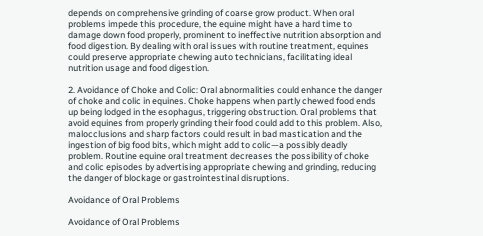depends on comprehensive grinding of coarse grow product. When oral problems impede this procedure, the equine might have a hard time to damage down food properly, prominent to ineffective nutrition absorption and food digestion. By dealing with oral issues with routine treatment, equines could preserve appropriate chewing auto technicians, facilitating ideal nutrition usage and food digestion.

2. Avoidance of Choke and Colic: Oral abnormalities could enhance the danger of choke and colic in equines. Choke happens when partly chewed food ends up being lodged in the esophagus, triggering obstruction. Oral problems that avoid equines from properly grinding their food could add to this problem. Also, malocclusions and sharp factors could result in bad mastication and the ingestion of big food bits, which might add to colic—a possibly deadly problem. Routine equine oral treatment decreases the possibility of choke and colic episodes by advertising appropriate chewing and grinding, reducing the danger of blockage or gastrointestinal disruptions.

Avoidance of Oral Problems

Avoidance of Oral Problems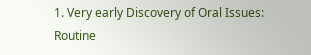1. Very early Discovery of Oral Issues: Routine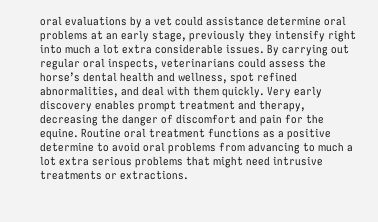oral evaluations by a vet could assistance determine oral problems at an early stage, previously they intensify right into much a lot extra considerable issues. By carrying out regular oral inspects, veterinarians could assess the horse’s dental health and wellness, spot refined abnormalities, and deal with them quickly. Very early discovery enables prompt treatment and therapy, decreasing the danger of discomfort and pain for the equine. Routine oral treatment functions as a positive determine to avoid oral problems from advancing to much a lot extra serious problems that might need intrusive treatments or extractions.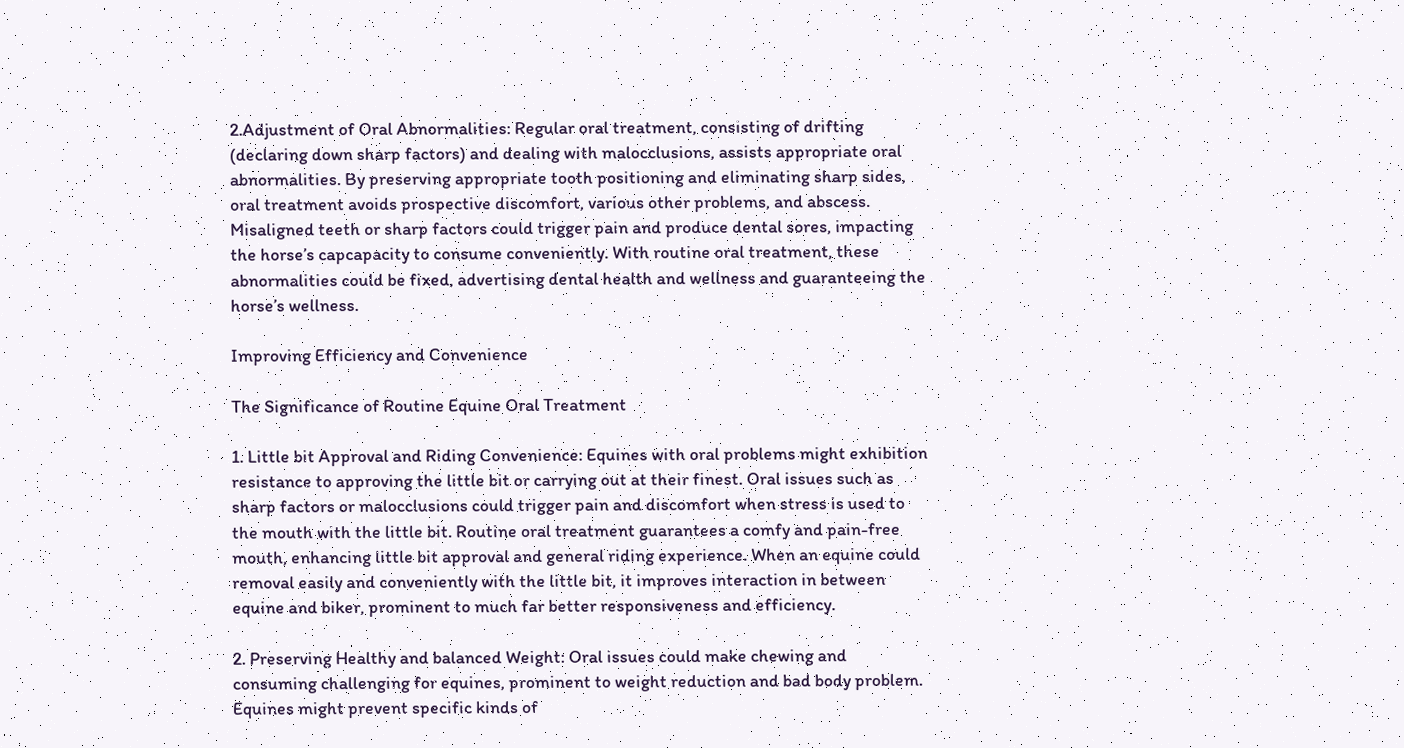2.Adjustment of Oral Abnormalities: Regular oral treatment, consisting of drifting (declaring down sharp factors) and dealing with malocclusions, assists appropriate oral abnormalities. By preserving appropriate tooth positioning and eliminating sharp sides, oral treatment avoids prospective discomfort, various other problems, and abscess. Misaligned teeth or sharp factors could trigger pain and produce dental sores, impacting the horse’s capcapacity to consume conveniently. With routine oral treatment, these abnormalities could be fixed, advertising dental health and wellness and guaranteeing the horse’s wellness.

Improving Efficiency and Convenience

The Significance of Routine Equine Oral Treatment

1. Little bit Approval and Riding Convenience: Equines with oral problems might exhibition resistance to approving the little bit or carrying out at their finest. Oral issues such as sharp factors or malocclusions could trigger pain and discomfort when stress is used to the mouth with the little bit. Routine oral treatment guarantees a comfy and pain-free mouth, enhancing little bit approval and general riding experience. When an equine could removal easily and conveniently with the little bit, it improves interaction in between equine and biker, prominent to much far better responsiveness and efficiency.

2. Preserving Healthy and balanced Weight: Oral issues could make chewing and consuming challenging for equines, prominent to weight reduction and bad body problem. Equines might prevent specific kinds of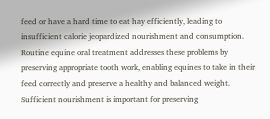feed or have a hard time to eat hay efficiently, leading to insufficient calorie jeopardized nourishment and consumption. Routine equine oral treatment addresses these problems by preserving appropriate tooth work, enabling equines to take in their feed correctly and preserve a healthy and balanced weight. Sufficient nourishment is important for preserving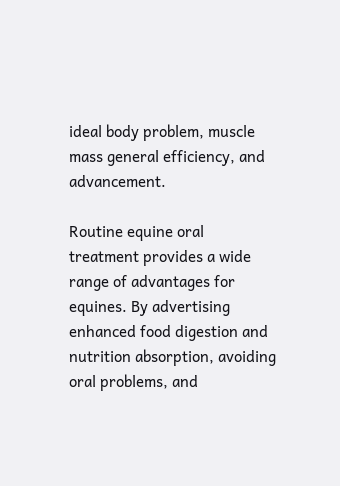ideal body problem, muscle mass general efficiency, and advancement.

Routine equine oral treatment provides a wide range of advantages for equines. By advertising enhanced food digestion and nutrition absorption, avoiding oral problems, and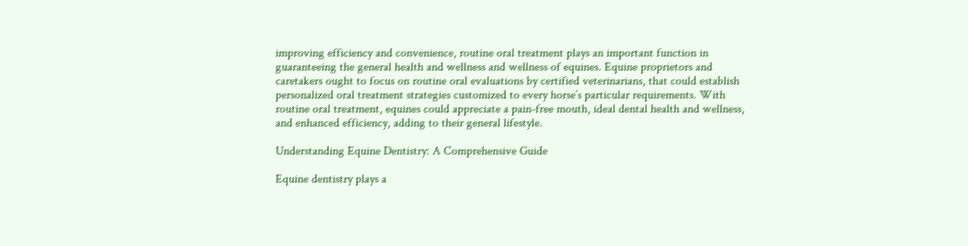improving efficiency and convenience, routine oral treatment plays an important function in guaranteeing the general health and wellness and wellness of equines. Equine proprietors and caretakers ought to focus on routine oral evaluations by certified veterinarians, that could establish personalized oral treatment strategies customized to every horse’s particular requirements. With routine oral treatment, equines could appreciate a pain-free mouth, ideal dental health and wellness, and enhanced efficiency, adding to their general lifestyle.

Understanding Equine Dentistry: A Comprehensive Guide

Equine dentistry plays a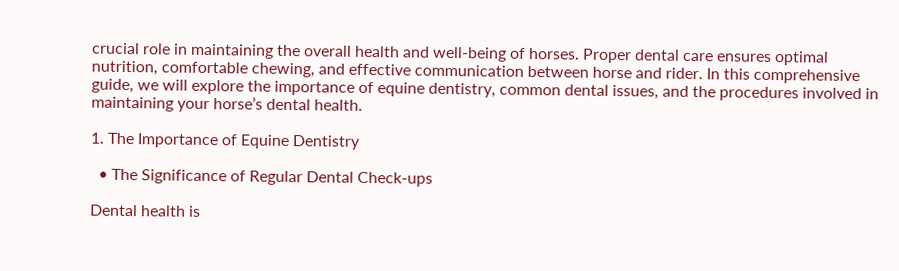crucial role in maintaining the overall health and well-being of horses. Proper dental care ensures optimal nutrition, comfortable chewing, and effective communication between horse and rider. In this comprehensive guide, we will explore the importance of equine dentistry, common dental issues, and the procedures involved in maintaining your horse’s dental health.

1. The Importance of Equine Dentistry

  • The Significance of Regular Dental Check-ups

Dental health is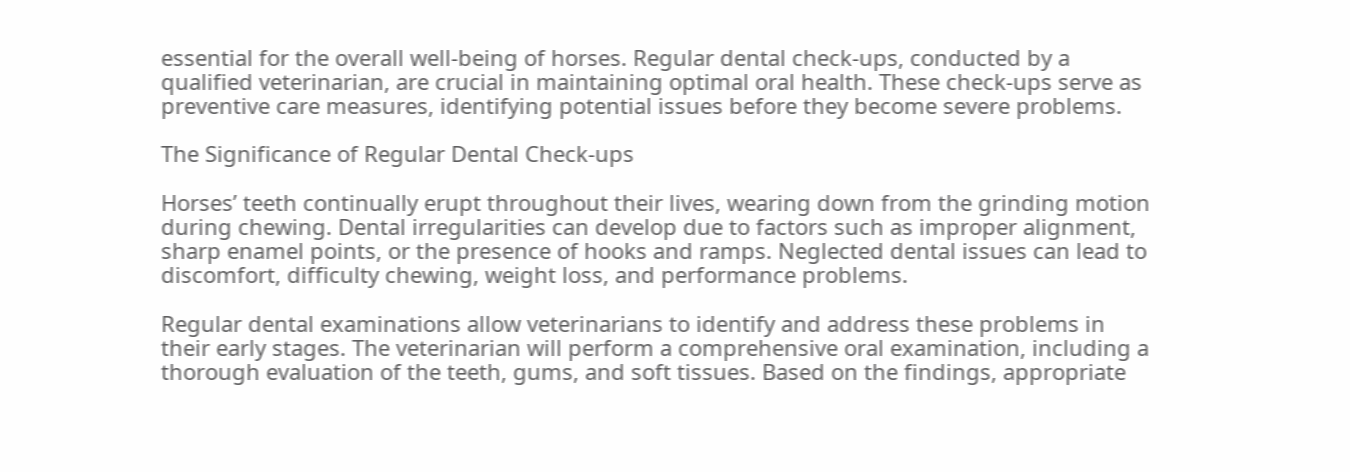essential for the overall well-being of horses. Regular dental check-ups, conducted by a qualified veterinarian, are crucial in maintaining optimal oral health. These check-ups serve as preventive care measures, identifying potential issues before they become severe problems.

The Significance of Regular Dental Check-ups

Horses’ teeth continually erupt throughout their lives, wearing down from the grinding motion during chewing. Dental irregularities can develop due to factors such as improper alignment, sharp enamel points, or the presence of hooks and ramps. Neglected dental issues can lead to discomfort, difficulty chewing, weight loss, and performance problems.

Regular dental examinations allow veterinarians to identify and address these problems in their early stages. The veterinarian will perform a comprehensive oral examination, including a thorough evaluation of the teeth, gums, and soft tissues. Based on the findings, appropriate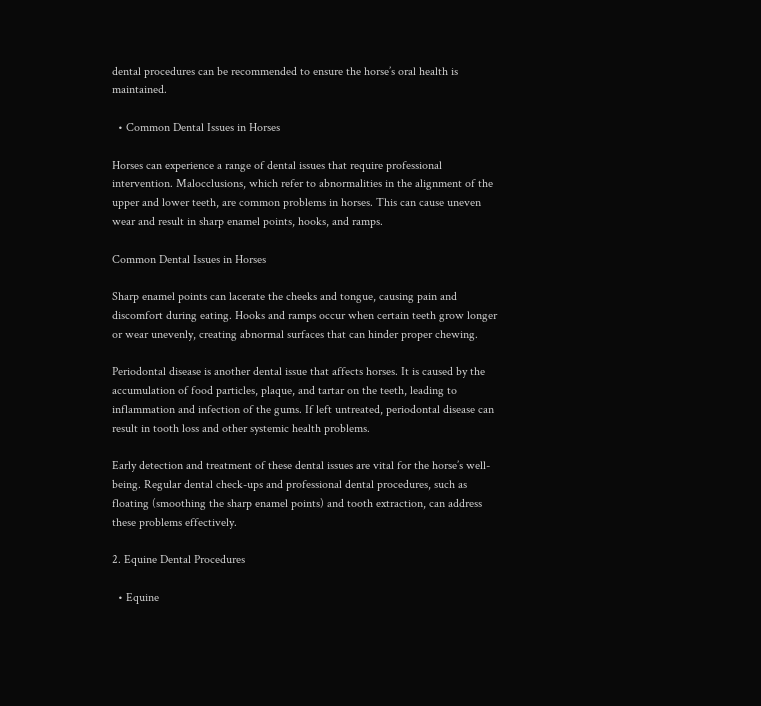dental procedures can be recommended to ensure the horse’s oral health is maintained.

  • Common Dental Issues in Horses

Horses can experience a range of dental issues that require professional intervention. Malocclusions, which refer to abnormalities in the alignment of the upper and lower teeth, are common problems in horses. This can cause uneven wear and result in sharp enamel points, hooks, and ramps.

Common Dental Issues in Horses

Sharp enamel points can lacerate the cheeks and tongue, causing pain and discomfort during eating. Hooks and ramps occur when certain teeth grow longer or wear unevenly, creating abnormal surfaces that can hinder proper chewing.

Periodontal disease is another dental issue that affects horses. It is caused by the accumulation of food particles, plaque, and tartar on the teeth, leading to inflammation and infection of the gums. If left untreated, periodontal disease can result in tooth loss and other systemic health problems.

Early detection and treatment of these dental issues are vital for the horse’s well-being. Regular dental check-ups and professional dental procedures, such as floating (smoothing the sharp enamel points) and tooth extraction, can address these problems effectively.

2. Equine Dental Procedures

  • Equine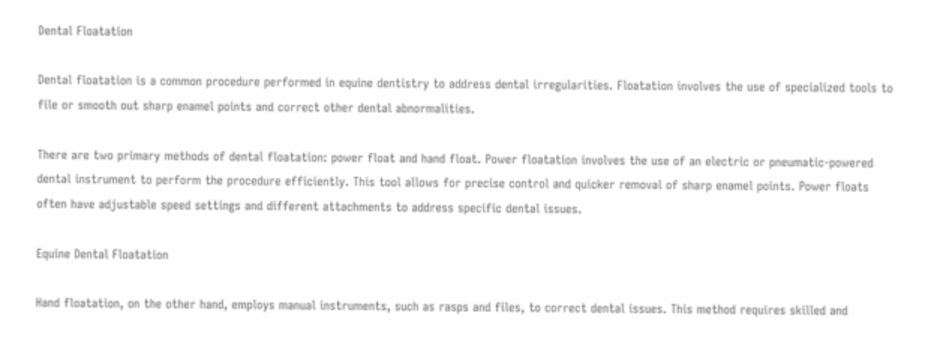Dental Floatation

Dental floatation is a common procedure performed in equine dentistry to address dental irregularities. Floatation involves the use of specialized tools to file or smooth out sharp enamel points and correct other dental abnormalities.

There are two primary methods of dental floatation: power float and hand float. Power floatation involves the use of an electric or pneumatic-powered dental instrument to perform the procedure efficiently. This tool allows for precise control and quicker removal of sharp enamel points. Power floats often have adjustable speed settings and different attachments to address specific dental issues.

Equine Dental Floatation

Hand floatation, on the other hand, employs manual instruments, such as rasps and files, to correct dental issues. This method requires skilled and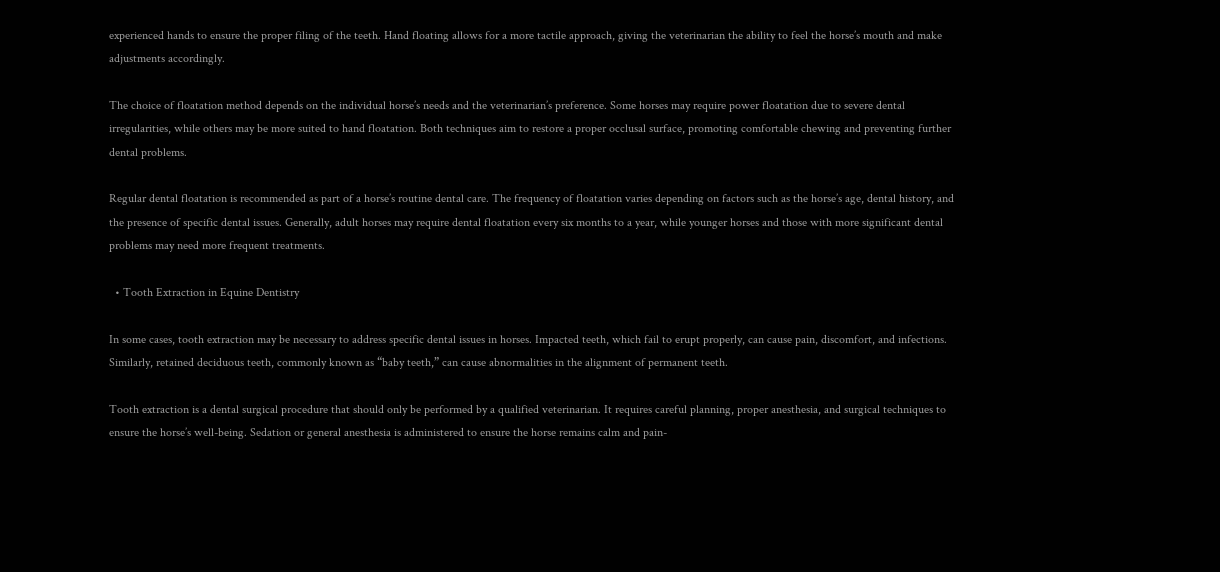experienced hands to ensure the proper filing of the teeth. Hand floating allows for a more tactile approach, giving the veterinarian the ability to feel the horse’s mouth and make adjustments accordingly.

The choice of floatation method depends on the individual horse’s needs and the veterinarian’s preference. Some horses may require power floatation due to severe dental irregularities, while others may be more suited to hand floatation. Both techniques aim to restore a proper occlusal surface, promoting comfortable chewing and preventing further dental problems.

Regular dental floatation is recommended as part of a horse’s routine dental care. The frequency of floatation varies depending on factors such as the horse’s age, dental history, and the presence of specific dental issues. Generally, adult horses may require dental floatation every six months to a year, while younger horses and those with more significant dental problems may need more frequent treatments.

  • Tooth Extraction in Equine Dentistry

In some cases, tooth extraction may be necessary to address specific dental issues in horses. Impacted teeth, which fail to erupt properly, can cause pain, discomfort, and infections. Similarly, retained deciduous teeth, commonly known as “baby teeth,” can cause abnormalities in the alignment of permanent teeth.

Tooth extraction is a dental surgical procedure that should only be performed by a qualified veterinarian. It requires careful planning, proper anesthesia, and surgical techniques to ensure the horse’s well-being. Sedation or general anesthesia is administered to ensure the horse remains calm and pain-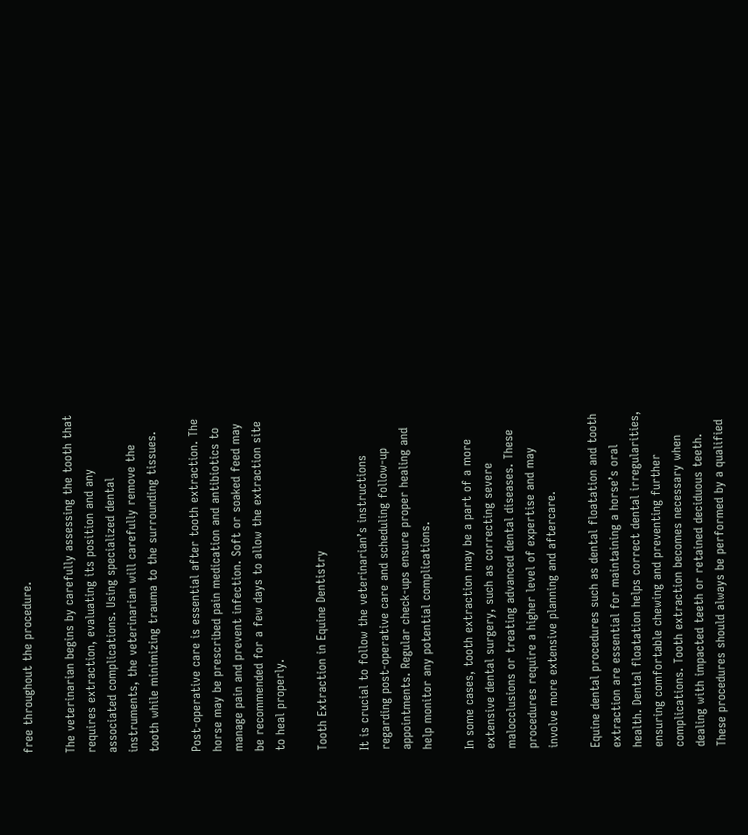free throughout the procedure.

The veterinarian begins by carefully assessing the tooth that requires extraction, evaluating its position and any associated complications. Using specialized dental instruments, the veterinarian will carefully remove the tooth while minimizing trauma to the surrounding tissues.

Post-operative care is essential after tooth extraction. The horse may be prescribed pain medication and antibiotics to manage pain and prevent infection. Soft or soaked feed may be recommended for a few days to allow the extraction site to heal properly.

Tooth Extraction in Equine Dentistry

It is crucial to follow the veterinarian’s instructions regarding post-operative care and scheduling follow-up appointments. Regular check-ups ensure proper healing and help monitor any potential complications.

In some cases, tooth extraction may be a part of a more extensive dental surgery, such as correcting severe malocclusions or treating advanced dental diseases. These procedures require a higher level of expertise and may involve more extensive planning and aftercare.

Equine dental procedures such as dental floatation and tooth extraction are essential for maintaining a horse’s oral health. Dental floatation helps correct dental irregularities, ensuring comfortable chewing and preventing further complications. Tooth extraction becomes necessary when dealing with impacted teeth or retained deciduous teeth. These procedures should always be performed by a qualified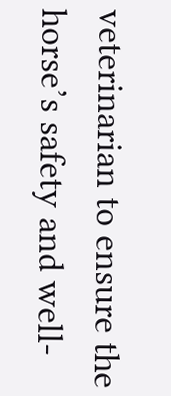veterinarian to ensure the horse’s safety and well-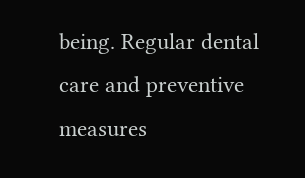being. Regular dental care and preventive measures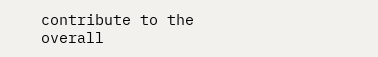contribute to the overall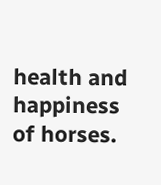health and happiness of horses.